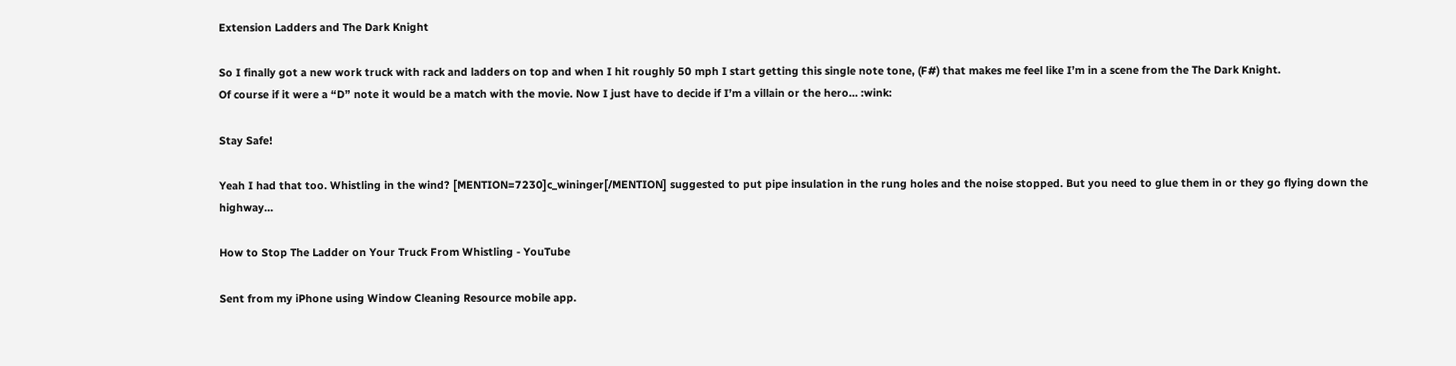Extension Ladders and The Dark Knight

So I finally got a new work truck with rack and ladders on top and when I hit roughly 50 mph I start getting this single note tone, (F#) that makes me feel like I’m in a scene from the The Dark Knight.
Of course if it were a “D” note it would be a match with the movie. Now I just have to decide if I’m a villain or the hero… :wink:

Stay Safe!

Yeah I had that too. Whistling in the wind? [MENTION=7230]c_wininger[/MENTION] suggested to put pipe insulation in the rung holes and the noise stopped. But you need to glue them in or they go flying down the highway…

How to Stop The Ladder on Your Truck From Whistling - YouTube

Sent from my iPhone using Window Cleaning Resource mobile app.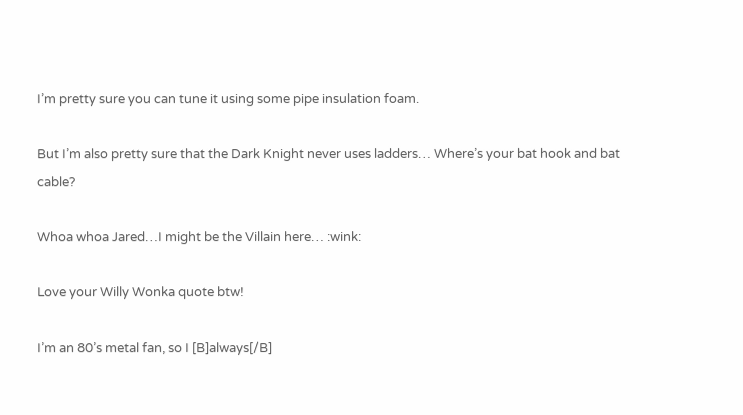I’m pretty sure you can tune it using some pipe insulation foam.

But I’m also pretty sure that the Dark Knight never uses ladders… Where’s your bat hook and bat cable?

Whoa whoa Jared…I might be the Villain here… :wink:

Love your Willy Wonka quote btw!

I’m an 80’s metal fan, so I [B]always[/B]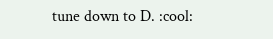tune down to D. :cool: